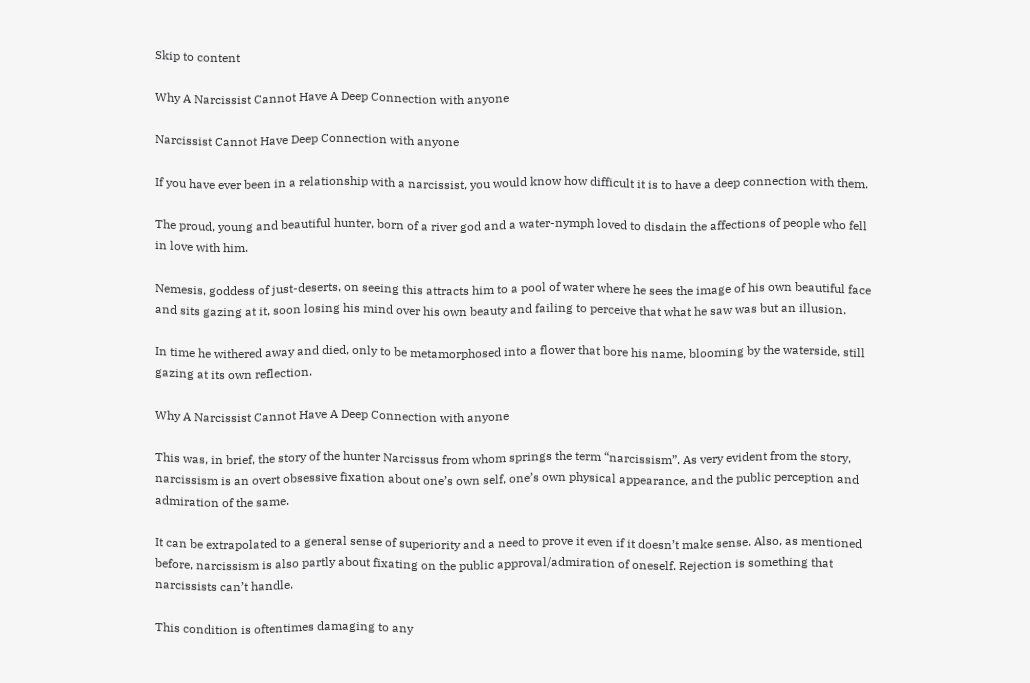Skip to content

Why A Narcissist Cannot Have A Deep Connection with anyone

Narcissist Cannot Have Deep Connection with anyone

If you have ever been in a relationship with a narcissist, you would know how difficult it is to have a deep connection with them.

The proud, young and beautiful hunter, born of a river god and a water-nymph loved to disdain the affections of people who fell in love with him.

Nemesis, goddess of just-deserts, on seeing this attracts him to a pool of water where he sees the image of his own beautiful face and sits gazing at it, soon losing his mind over his own beauty and failing to perceive that what he saw was but an illusion.

In time he withered away and died, only to be metamorphosed into a flower that bore his name, blooming by the waterside, still gazing at its own reflection.

Why A Narcissist Cannot Have A Deep Connection with anyone

This was, in brief, the story of the hunter Narcissus from whom springs the term “narcissism”. As very evident from the story, narcissism is an overt obsessive fixation about one’s own self, one’s own physical appearance, and the public perception and admiration of the same.

It can be extrapolated to a general sense of superiority and a need to prove it even if it doesn’t make sense. Also, as mentioned before, narcissism is also partly about fixating on the public approval/admiration of oneself. Rejection is something that narcissists can’t handle.

This condition is oftentimes damaging to any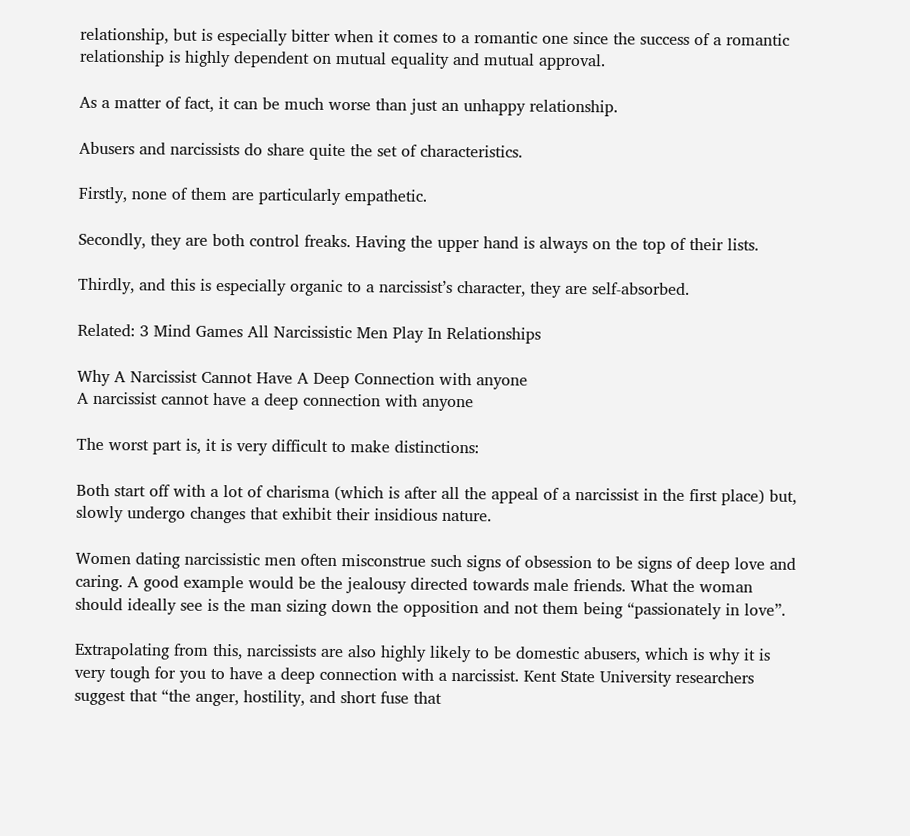relationship, but is especially bitter when it comes to a romantic one since the success of a romantic relationship is highly dependent on mutual equality and mutual approval.

As a matter of fact, it can be much worse than just an unhappy relationship.

Abusers and narcissists do share quite the set of characteristics.

Firstly, none of them are particularly empathetic.

Secondly, they are both control freaks. Having the upper hand is always on the top of their lists.

Thirdly, and this is especially organic to a narcissist’s character, they are self-absorbed.

Related: 3 Mind Games All Narcissistic Men Play In Relationships

Why A Narcissist Cannot Have A Deep Connection with anyone
A narcissist cannot have a deep connection with anyone

The worst part is, it is very difficult to make distinctions:

Both start off with a lot of charisma (which is after all the appeal of a narcissist in the first place) but, slowly undergo changes that exhibit their insidious nature.

Women dating narcissistic men often misconstrue such signs of obsession to be signs of deep love and caring. A good example would be the jealousy directed towards male friends. What the woman should ideally see is the man sizing down the opposition and not them being “passionately in love”.

Extrapolating from this, narcissists are also highly likely to be domestic abusers, which is why it is very tough for you to have a deep connection with a narcissist. Kent State University researchers suggest that “the anger, hostility, and short fuse that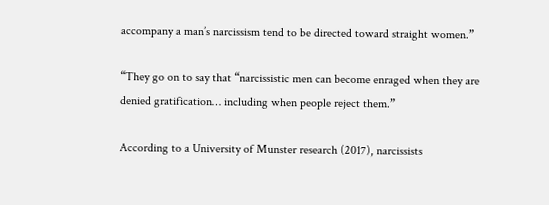accompany a man’s narcissism tend to be directed toward straight women.”

“They go on to say that “narcissistic men can become enraged when they are denied gratification… including when people reject them.”

According to a University of Munster research (2017), narcissists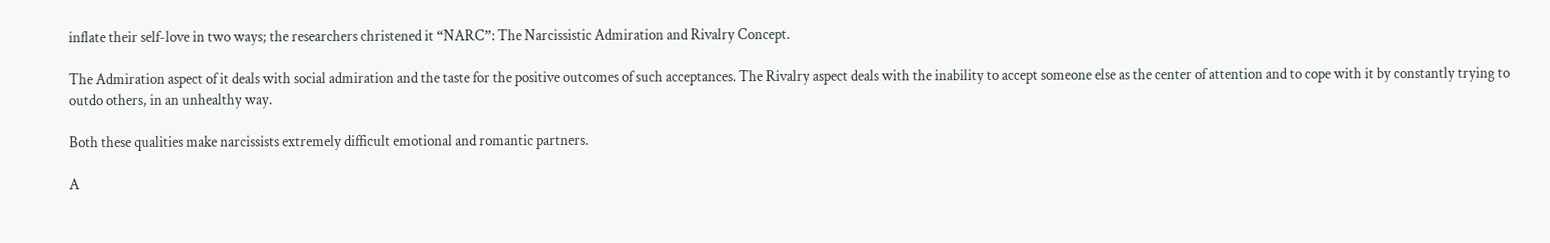inflate their self-love in two ways; the researchers christened it “NARC”: The Narcissistic Admiration and Rivalry Concept.

The Admiration aspect of it deals with social admiration and the taste for the positive outcomes of such acceptances. The Rivalry aspect deals with the inability to accept someone else as the center of attention and to cope with it by constantly trying to outdo others, in an unhealthy way.

Both these qualities make narcissists extremely difficult emotional and romantic partners.

A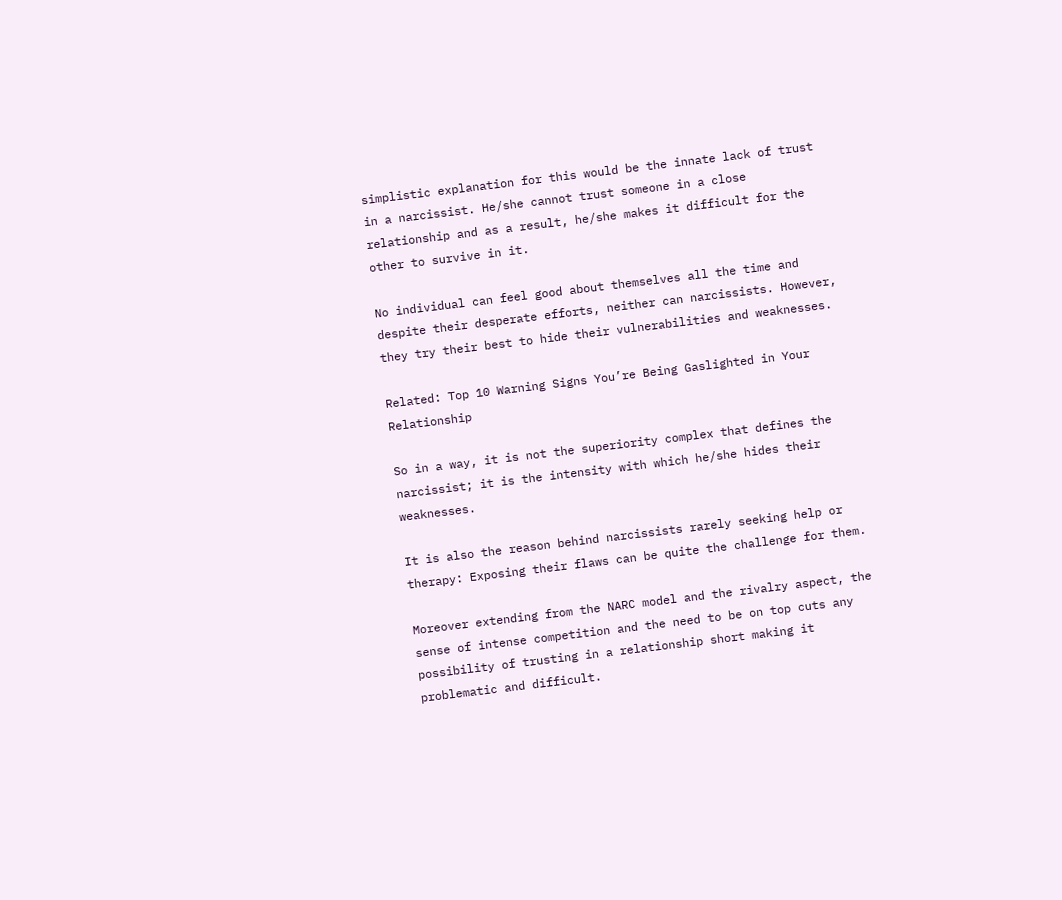simplistic explanation for this would be the innate lack of trust in a narcissist. He/she cannot trust someone in a close relationship and as a result, he/she makes it difficult for the other to survive in it.

No individual can feel good about themselves all the time and despite their desperate efforts, neither can narcissists. However, they try their best to hide their vulnerabilities and weaknesses.

Related: Top 10 Warning Signs You’re Being Gaslighted in Your Relationship

So in a way, it is not the superiority complex that defines the narcissist; it is the intensity with which he/she hides their weaknesses.

It is also the reason behind narcissists rarely seeking help or therapy: Exposing their flaws can be quite the challenge for them.

Moreover extending from the NARC model and the rivalry aspect, the sense of intense competition and the need to be on top cuts any possibility of trusting in a relationship short making it problematic and difficult.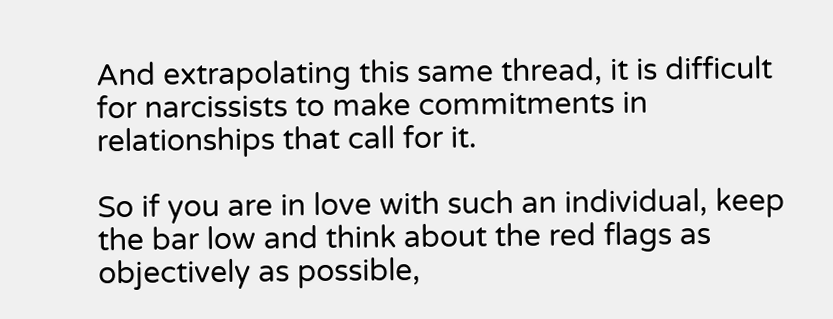And extrapolating this same thread, it is difficult for narcissists to make commitments in relationships that call for it.

So if you are in love with such an individual, keep the bar low and think about the red flags as objectively as possible,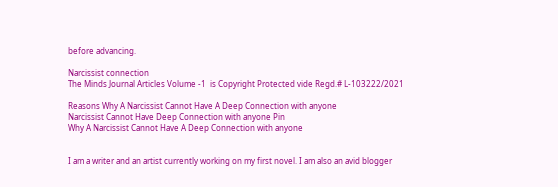before advancing.

Narcissist connection
The Minds Journal Articles Volume -1  is Copyright Protected vide Regd.# L-103222/2021

Reasons Why A Narcissist Cannot Have A Deep Connection with anyone
Narcissist Cannot Have Deep Connection with anyone Pin
Why A Narcissist Cannot Have A Deep Connection with anyone


I am a writer and an artist currently working on my first novel. I am also an avid blogger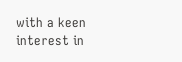with a keen interest in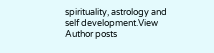spirituality, astrology and self development.View Author posts